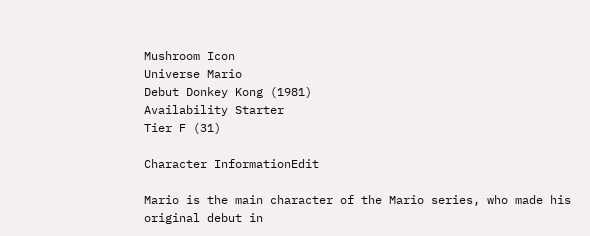Mushroom Icon
Universe Mario
Debut Donkey Kong (1981)
Availability Starter
Tier F (31)

Character InformationEdit

Mario is the main character of the Mario series, who made his original debut in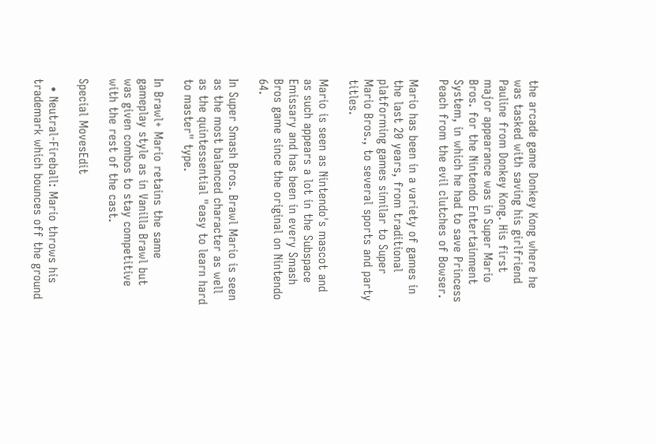the arcade game Donkey Kong where he was tasked with saving his girlfriend Pauline from Donkey Kong. His first major appearance was in Super Mario Bros. for the Nintendo Entertainment System, in which he had to save Princess Peach from the evil clutches of Bowser.

Mario has been in a variety of games in the last 20 years, from traditional platforming games similar to Super Mario Bros., to several sports and party titles.

Mario is seen as Nintendo's mascot and as such appears a lot in the Subspace Emissary and has been in every Smash Bros game since the original on Nintendo 64.

In Super Smash Bros. Brawl Mario is seen as the most balanced character as well as the quintessential "easy to learn hard to master" type.

In Brawl+ Mario retains the same gameplay style as in Vanilla Brawl but was given combos to stay competitive with the rest of the cast.

Special MovesEdit

  • Neutral-Fireball: Mario throws his trademark which bounces off the ground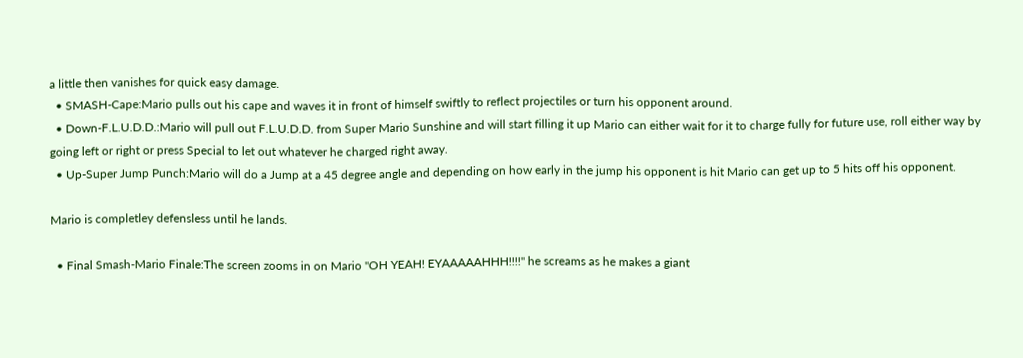a little then vanishes for quick easy damage.
  • SMASH-Cape:Mario pulls out his cape and waves it in front of himself swiftly to reflect projectiles or turn his opponent around.
  • Down-F.L.U.D.D.:Mario will pull out F.L.U.D.D. from Super Mario Sunshine and will start filling it up Mario can either wait for it to charge fully for future use, roll either way by going left or right or press Special to let out whatever he charged right away.
  • Up-Super Jump Punch:Mario will do a Jump at a 45 degree angle and depending on how early in the jump his opponent is hit Mario can get up to 5 hits off his opponent.

Mario is completley defensless until he lands.

  • Final Smash-Mario Finale:The screen zooms in on Mario "OH YEAH! EYAAAAAHHH!!!!" he screams as he makes a giant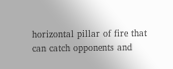horizontal pillar of fire that can catch opponents and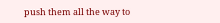push them all the way to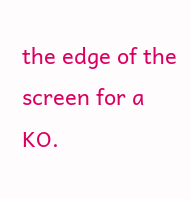the edge of the screen for a KO.